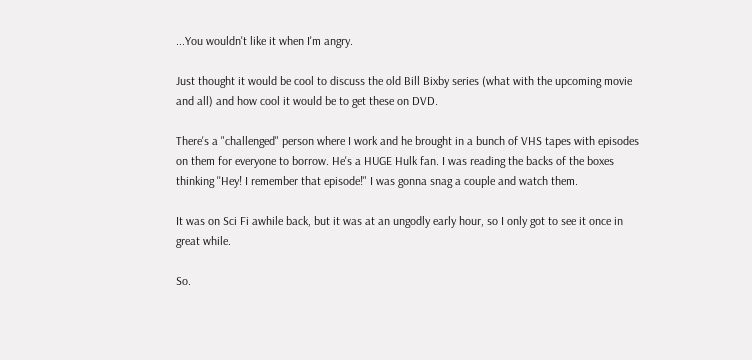...You wouldn't like it when I'm angry.

Just thought it would be cool to discuss the old Bill Bixby series (what with the upcoming movie and all) and how cool it would be to get these on DVD.

There's a "challenged" person where I work and he brought in a bunch of VHS tapes with episodes on them for everyone to borrow. He's a HUGE Hulk fan. I was reading the backs of the boxes thinking ''Hey! I remember that episode!" I was gonna snag a couple and watch them.

It was on Sci Fi awhile back, but it was at an ungodly early hour, so I only got to see it once in great while.

So.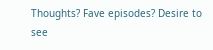Thoughts? Fave episodes? Desire to see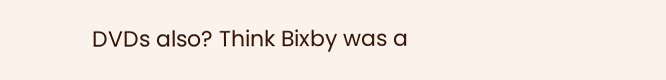DVDs also? Think Bixby was a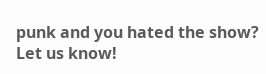punk and you hated the show? Let us know!